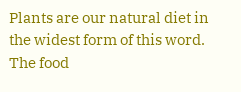Plants are our natural diet in the widest form of this word. The food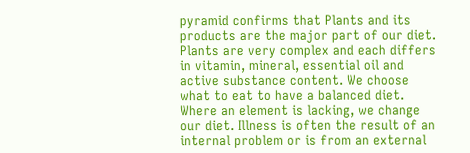pyramid confirms that Plants and its products are the major part of our diet. Plants are very complex and each differs in vitamin, mineral, essential oil and active substance content. We choose what to eat to have a balanced diet. Where an element is lacking, we change our diet. Illness is often the result of an internal problem or is from an external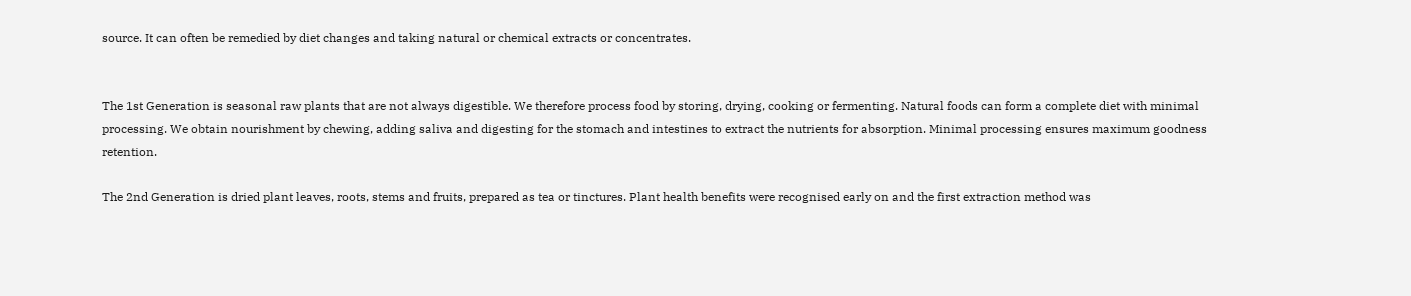source. It can often be remedied by diet changes and taking natural or chemical extracts or concentrates.


The 1st Generation is seasonal raw plants that are not always digestible. We therefore process food by storing, drying, cooking or fermenting. Natural foods can form a complete diet with minimal processing. We obtain nourishment by chewing, adding saliva and digesting for the stomach and intestines to extract the nutrients for absorption. Minimal processing ensures maximum goodness retention.

The 2nd Generation is dried plant leaves, roots, stems and fruits, prepared as tea or tinctures. Plant health benefits were recognised early on and the first extraction method was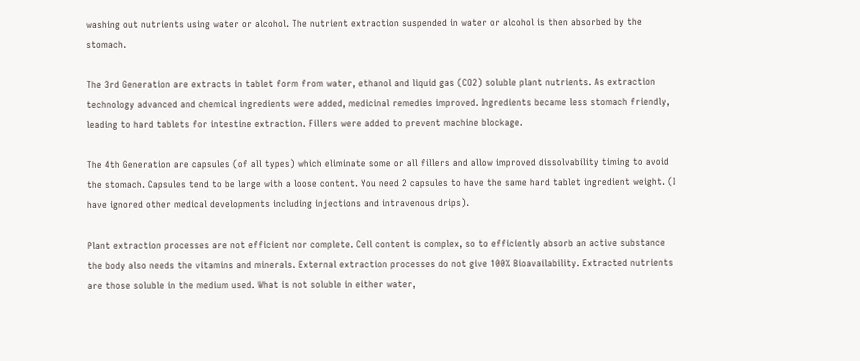washing out nutrients using water or alcohol. The nutrient extraction suspended in water or alcohol is then absorbed by the stomach.

The 3rd Generation are extracts in tablet form from water, ethanol and liquid gas (CO2) soluble plant nutrients. As extraction technology advanced and chemical ingredients were added, medicinal remedies improved. Ingredients became less stomach friendly, leading to hard tablets for intestine extraction. Fillers were added to prevent machine blockage.

The 4th Generation are capsules (of all types) which eliminate some or all fillers and allow improved dissolvability timing to avoid the stomach. Capsules tend to be large with a loose content. You need 2 capsules to have the same hard tablet ingredient weight. (I have ignored other medical developments including injections and intravenous drips).

Plant extraction processes are not efficient nor complete. Cell content is complex, so to efficiently absorb an active substance the body also needs the vitamins and minerals. External extraction processes do not give 100% Bioavailability. Extracted nutrients are those soluble in the medium used. What is not soluble in either water,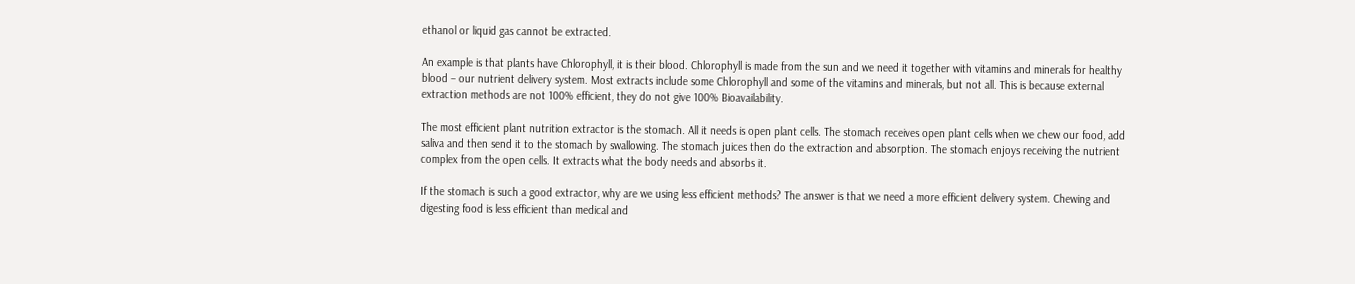ethanol or liquid gas cannot be extracted.

An example is that plants have Chlorophyll, it is their blood. Chlorophyll is made from the sun and we need it together with vitamins and minerals for healthy blood – our nutrient delivery system. Most extracts include some Chlorophyll and some of the vitamins and minerals, but not all. This is because external extraction methods are not 100% efficient, they do not give 100% Bioavailability.

The most efficient plant nutrition extractor is the stomach. All it needs is open plant cells. The stomach receives open plant cells when we chew our food, add saliva and then send it to the stomach by swallowing. The stomach juices then do the extraction and absorption. The stomach enjoys receiving the nutrient complex from the open cells. It extracts what the body needs and absorbs it.

If the stomach is such a good extractor, why are we using less efficient methods? The answer is that we need a more efficient delivery system. Chewing and digesting food is less efficient than medical and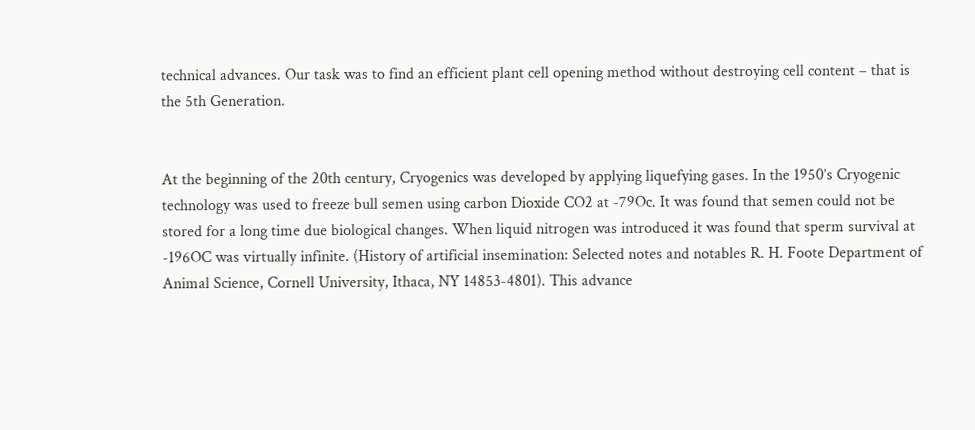technical advances. Our task was to find an efficient plant cell opening method without destroying cell content – that is the 5th Generation.


At the beginning of the 20th century, Cryogenics was developed by applying liquefying gases. In the 1950’s Cryogenic technology was used to freeze bull semen using carbon Dioxide CO2 at -79Oc. It was found that semen could not be stored for a long time due biological changes. When liquid nitrogen was introduced it was found that sperm survival at -196OC was virtually infinite. (History of artificial insemination: Selected notes and notables R. H. Foote Department of Animal Science, Cornell University, Ithaca, NY 14853-4801). This advance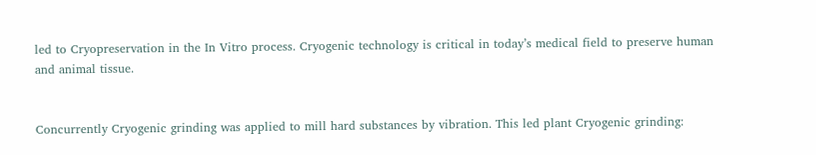led to Cryopreservation in the In Vitro process. Cryogenic technology is critical in today’s medical field to preserve human and animal tissue.


Concurrently Cryogenic grinding was applied to mill hard substances by vibration. This led plant Cryogenic grinding: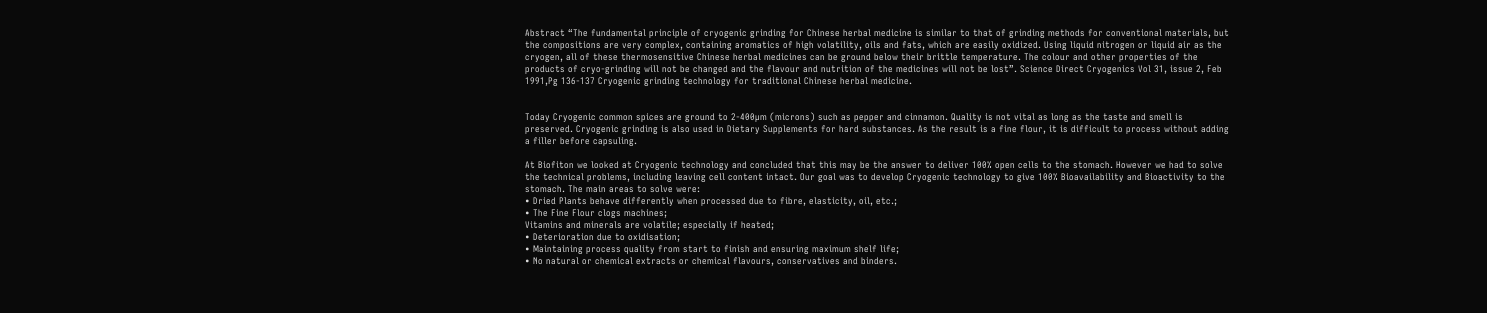Abstract “The fundamental principle of cryogenic grinding for Chinese herbal medicine is similar to that of grinding methods for conventional materials, but the compositions are very complex, containing aromatics of high volatility, oils and fats, which are easily oxidized. Using liquid nitrogen or liquid air as the cryogen, all of these thermosensitive Chinese herbal medicines can be ground below their brittle temperature. The colour and other properties of the products of cryo-grinding will not be changed and the flavour and nutrition of the medicines will not be lost”. Science Direct Cryogenics Vol 31, issue 2, Feb 1991,Pg 136-137 Cryogenic grinding technology for traditional Chinese herbal medicine.


Today Cryogenic common spices are ground to 2-400µm (microns) such as pepper and cinnamon. Quality is not vital as long as the taste and smell is preserved. Cryogenic grinding is also used in Dietary Supplements for hard substances. As the result is a fine flour, it is difficult to process without adding a filler before capsuling.

At Biofiton we looked at Cryogenic technology and concluded that this may be the answer to deliver 100% open cells to the stomach. However we had to solve the technical problems, including leaving cell content intact. Our goal was to develop Cryogenic technology to give 100% Bioavailability and Bioactivity to the stomach. The main areas to solve were:
• Dried Plants behave differently when processed due to fibre, elasticity, oil, etc.;
• The Fine Flour clogs machines;
Vitamins and minerals are volatile; especially if heated;
• Deterioration due to oxidisation;
• Maintaining process quality from start to finish and ensuring maximum shelf life;
• No natural or chemical extracts or chemical flavours, conservatives and binders.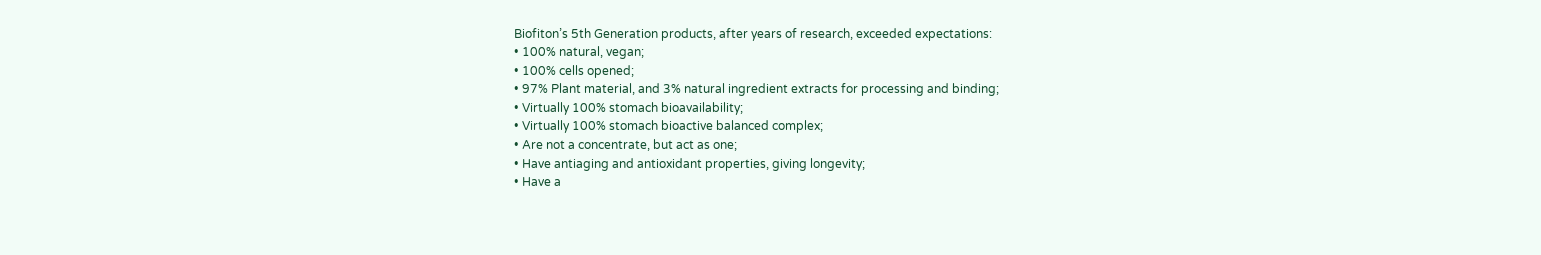Biofiton’s 5th Generation products, after years of research, exceeded expectations:
• 100% natural, vegan;
• 100% cells opened;
• 97% Plant material, and 3% natural ingredient extracts for processing and binding;
• Virtually 100% stomach bioavailability;
• Virtually 100% stomach bioactive balanced complex;
• Are not a concentrate, but act as one;
• Have antiaging and antioxidant properties, giving longevity;
• Have a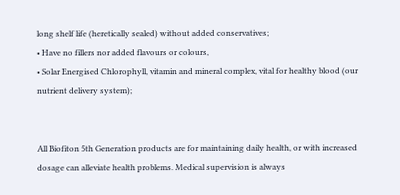long shelf life (heretically sealed) without added conservatives;
• Have no fillers nor added flavours or colours,
• Solar Energised Chlorophyll, vitamin and mineral complex, vital for healthy blood (our nutrient delivery system);


All Biofiton 5th Generation products are for maintaining daily health, or with increased dosage can alleviate health problems. Medical supervision is always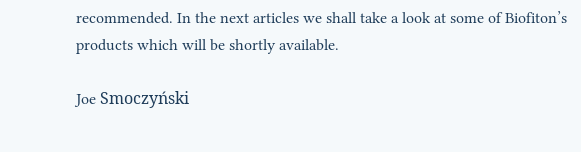recommended. In the next articles we shall take a look at some of Biofiton’s products which will be shortly available.

Joe Smoczyński